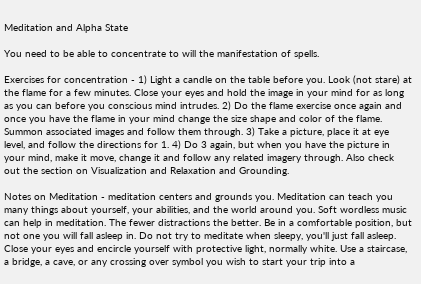Meditation and Alpha State

You need to be able to concentrate to will the manifestation of spells.

Exercises for concentration - 1) Light a candle on the table before you. Look (not stare) at the flame for a few minutes. Close your eyes and hold the image in your mind for as long as you can before you conscious mind intrudes. 2) Do the flame exercise once again and once you have the flame in your mind change the size shape and color of the flame. Summon associated images and follow them through. 3) Take a picture, place it at eye level, and follow the directions for 1. 4) Do 3 again, but when you have the picture in your mind, make it move, change it and follow any related imagery through. Also check out the section on Visualization and Relaxation and Grounding.

Notes on Meditation - meditation centers and grounds you. Meditation can teach you many things about yourself, your abilities, and the world around you. Soft wordless music can help in meditation. The fewer distractions the better. Be in a comfortable position, but not one you will fall asleep in. Do not try to meditate when sleepy, you'll just fall asleep. Close your eyes and encircle yourself with protective light, normally white. Use a staircase, a bridge, a cave, or any crossing over symbol you wish to start your trip into a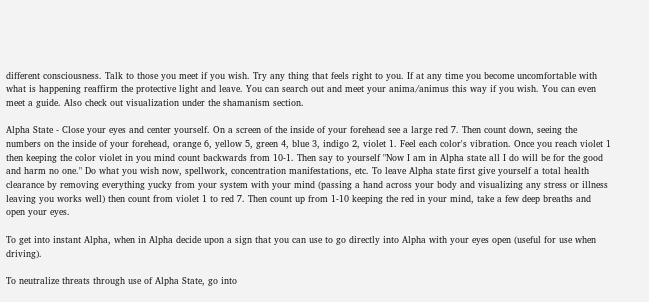different consciousness. Talk to those you meet if you wish. Try any thing that feels right to you. If at any time you become uncomfortable with what is happening reaffirm the protective light and leave. You can search out and meet your anima/animus this way if you wish. You can even meet a guide. Also check out visualization under the shamanism section.

Alpha State - Close your eyes and center yourself. On a screen of the inside of your forehead see a large red 7. Then count down, seeing the numbers on the inside of your forehead, orange 6, yellow 5, green 4, blue 3, indigo 2, violet 1. Feel each color's vibration. Once you reach violet 1 then keeping the color violet in you mind count backwards from 10-1. Then say to yourself "Now I am in Alpha state all I do will be for the good and harm no one." Do what you wish now, spellwork, concentration manifestations, etc. To leave Alpha state first give yourself a total health clearance by removing everything yucky from your system with your mind (passing a hand across your body and visualizing any stress or illness leaving you works well) then count from violet 1 to red 7. Then count up from 1-10 keeping the red in your mind, take a few deep breaths and open your eyes.

To get into instant Alpha, when in Alpha decide upon a sign that you can use to go directly into Alpha with your eyes open (useful for use when driving).

To neutralize threats through use of Alpha State, go into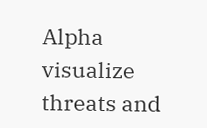Alpha visualize threats and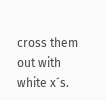cross them out with white x´s.